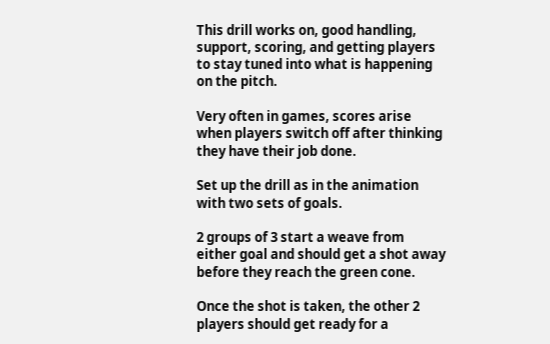This drill works on, good handling, support, scoring, and getting players to stay tuned into what is happening on the pitch.

Very often in games, scores arise when players switch off after thinking they have their job done.

Set up the drill as in the animation with two sets of goals.

2 groups of 3 start a weave from either goal and should get a shot away before they reach the green cone.

Once the shot is taken, the other 2 players should get ready for a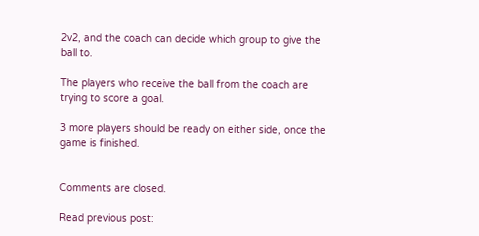2v2, and the coach can decide which group to give the ball to.

The players who receive the ball from the coach are trying to score a goal.

3 more players should be ready on either side, once the game is finished.


Comments are closed.

Read previous post: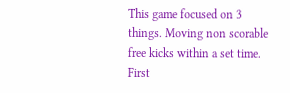This game focused on 3 things. Moving non scorable free kicks within a set time. First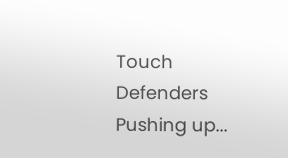Touch Defenders Pushing up...